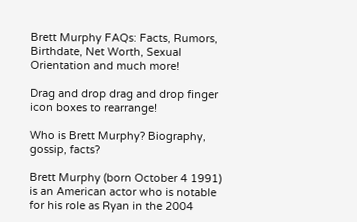Brett Murphy FAQs: Facts, Rumors, Birthdate, Net Worth, Sexual Orientation and much more!

Drag and drop drag and drop finger icon boxes to rearrange!

Who is Brett Murphy? Biography, gossip, facts?

Brett Murphy (born October 4 1991) is an American actor who is notable for his role as Ryan in the 2004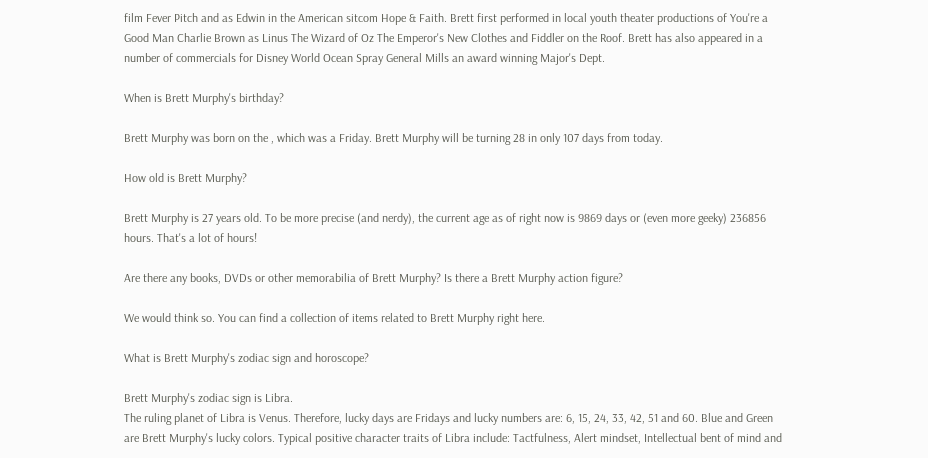film Fever Pitch and as Edwin in the American sitcom Hope & Faith. Brett first performed in local youth theater productions of You're a Good Man Charlie Brown as Linus The Wizard of Oz The Emperor's New Clothes and Fiddler on the Roof. Brett has also appeared in a number of commercials for Disney World Ocean Spray General Mills an award winning Major's Dept.

When is Brett Murphy's birthday?

Brett Murphy was born on the , which was a Friday. Brett Murphy will be turning 28 in only 107 days from today.

How old is Brett Murphy?

Brett Murphy is 27 years old. To be more precise (and nerdy), the current age as of right now is 9869 days or (even more geeky) 236856 hours. That's a lot of hours!

Are there any books, DVDs or other memorabilia of Brett Murphy? Is there a Brett Murphy action figure?

We would think so. You can find a collection of items related to Brett Murphy right here.

What is Brett Murphy's zodiac sign and horoscope?

Brett Murphy's zodiac sign is Libra.
The ruling planet of Libra is Venus. Therefore, lucky days are Fridays and lucky numbers are: 6, 15, 24, 33, 42, 51 and 60. Blue and Green are Brett Murphy's lucky colors. Typical positive character traits of Libra include: Tactfulness, Alert mindset, Intellectual bent of mind and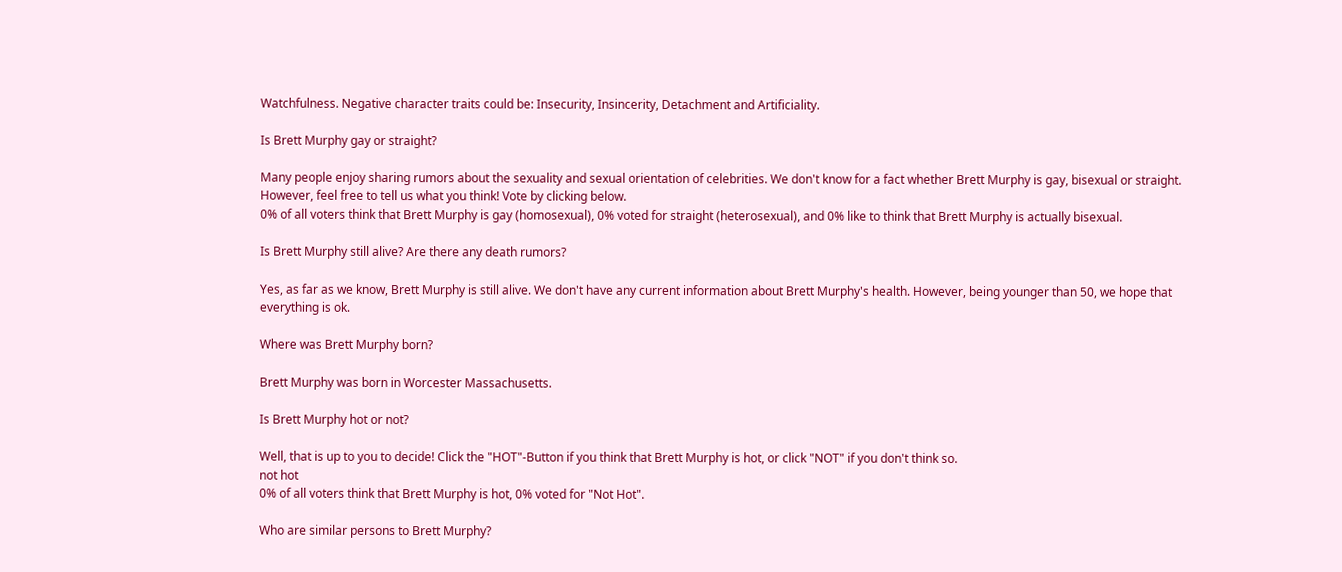Watchfulness. Negative character traits could be: Insecurity, Insincerity, Detachment and Artificiality.

Is Brett Murphy gay or straight?

Many people enjoy sharing rumors about the sexuality and sexual orientation of celebrities. We don't know for a fact whether Brett Murphy is gay, bisexual or straight. However, feel free to tell us what you think! Vote by clicking below.
0% of all voters think that Brett Murphy is gay (homosexual), 0% voted for straight (heterosexual), and 0% like to think that Brett Murphy is actually bisexual.

Is Brett Murphy still alive? Are there any death rumors?

Yes, as far as we know, Brett Murphy is still alive. We don't have any current information about Brett Murphy's health. However, being younger than 50, we hope that everything is ok.

Where was Brett Murphy born?

Brett Murphy was born in Worcester Massachusetts.

Is Brett Murphy hot or not?

Well, that is up to you to decide! Click the "HOT"-Button if you think that Brett Murphy is hot, or click "NOT" if you don't think so.
not hot
0% of all voters think that Brett Murphy is hot, 0% voted for "Not Hot".

Who are similar persons to Brett Murphy?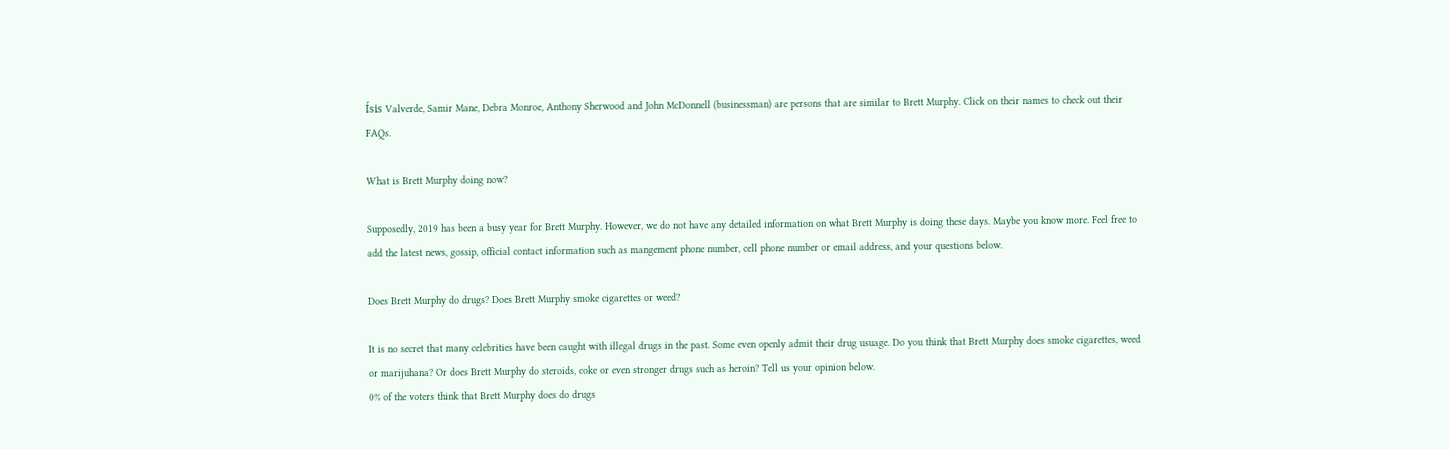Ísis Valverde, Samir Mane, Debra Monroe, Anthony Sherwood and John McDonnell (businessman) are persons that are similar to Brett Murphy. Click on their names to check out their FAQs.

What is Brett Murphy doing now?

Supposedly, 2019 has been a busy year for Brett Murphy. However, we do not have any detailed information on what Brett Murphy is doing these days. Maybe you know more. Feel free to add the latest news, gossip, official contact information such as mangement phone number, cell phone number or email address, and your questions below.

Does Brett Murphy do drugs? Does Brett Murphy smoke cigarettes or weed?

It is no secret that many celebrities have been caught with illegal drugs in the past. Some even openly admit their drug usuage. Do you think that Brett Murphy does smoke cigarettes, weed or marijuhana? Or does Brett Murphy do steroids, coke or even stronger drugs such as heroin? Tell us your opinion below.
0% of the voters think that Brett Murphy does do drugs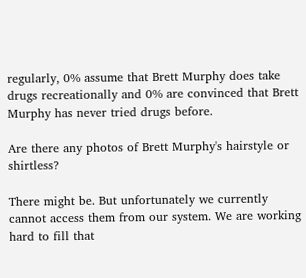regularly, 0% assume that Brett Murphy does take drugs recreationally and 0% are convinced that Brett Murphy has never tried drugs before.

Are there any photos of Brett Murphy's hairstyle or shirtless?

There might be. But unfortunately we currently cannot access them from our system. We are working hard to fill that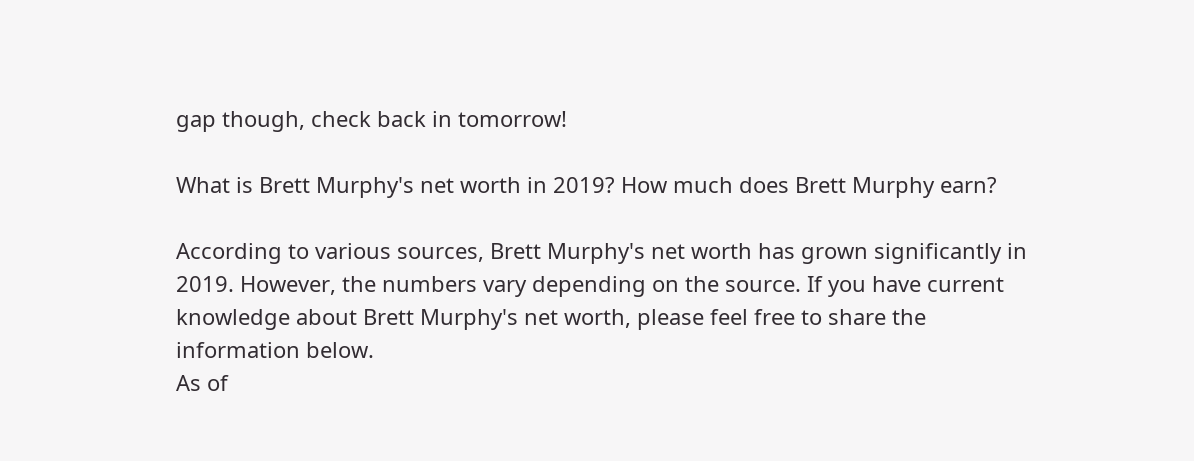gap though, check back in tomorrow!

What is Brett Murphy's net worth in 2019? How much does Brett Murphy earn?

According to various sources, Brett Murphy's net worth has grown significantly in 2019. However, the numbers vary depending on the source. If you have current knowledge about Brett Murphy's net worth, please feel free to share the information below.
As of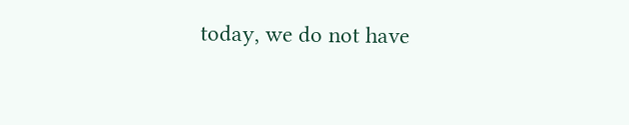today, we do not have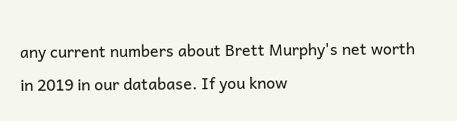any current numbers about Brett Murphy's net worth in 2019 in our database. If you know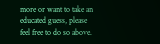more or want to take an educated guess, please feel free to do so above.